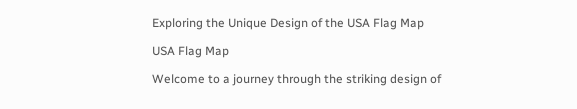Exploring the Unique Design of the USA Flag Map

USA Flag Map

Welcome to a journey through the striking design of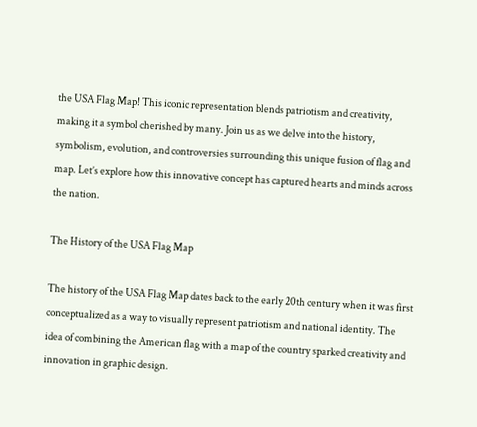the USA Flag Map! This iconic representation blends patriotism and creativity, making it a symbol cherished by many. Join us as we delve into the history, symbolism, evolution, and controversies surrounding this unique fusion of flag and map. Let’s explore how this innovative concept has captured hearts and minds across the nation.

The History of the USA Flag Map

The history of the USA Flag Map dates back to the early 20th century when it was first conceptualized as a way to visually represent patriotism and national identity. The idea of combining the American flag with a map of the country sparked creativity and innovation in graphic design.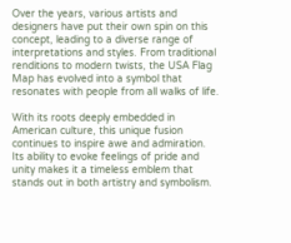Over the years, various artists and designers have put their own spin on this concept, leading to a diverse range of interpretations and styles. From traditional renditions to modern twists, the USA Flag Map has evolved into a symbol that resonates with people from all walks of life.

With its roots deeply embedded in American culture, this unique fusion continues to inspire awe and admiration. Its ability to evoke feelings of pride and unity makes it a timeless emblem that stands out in both artistry and symbolism.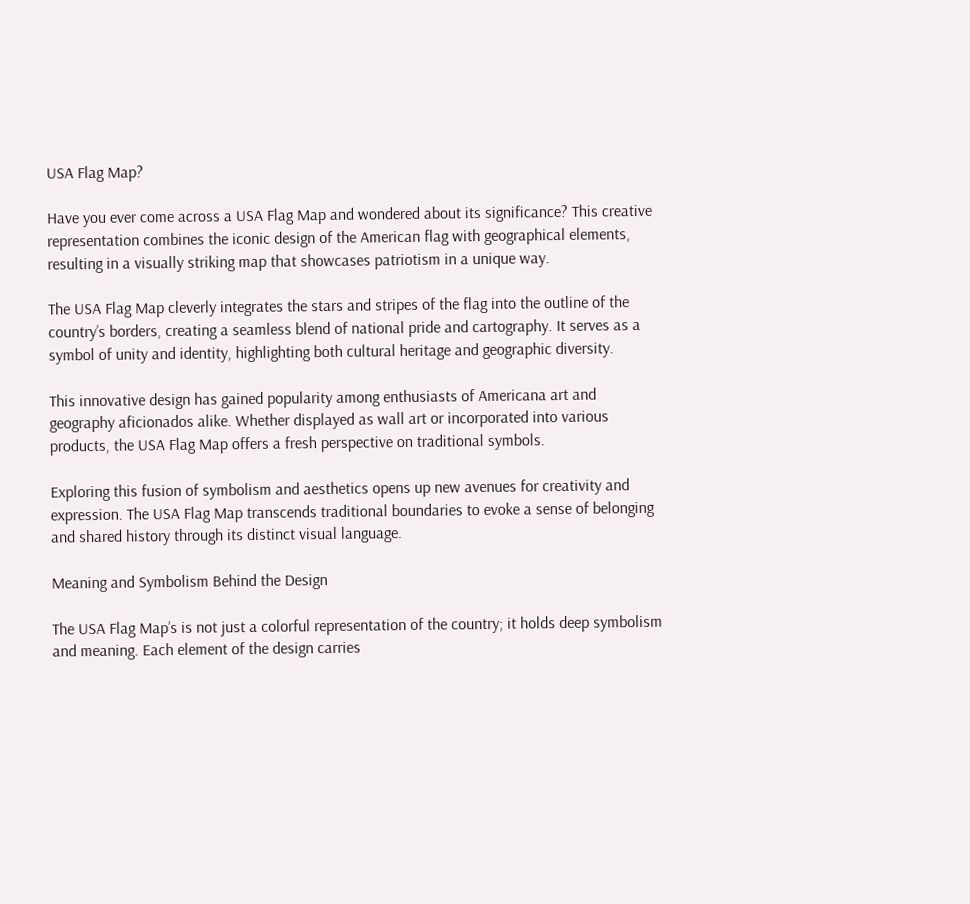USA Flag Map?

Have you ever come across a USA Flag Map and wondered about its significance? This creative representation combines the iconic design of the American flag with geographical elements, resulting in a visually striking map that showcases patriotism in a unique way.

The USA Flag Map cleverly integrates the stars and stripes of the flag into the outline of the country’s borders, creating a seamless blend of national pride and cartography. It serves as a symbol of unity and identity, highlighting both cultural heritage and geographic diversity.

This innovative design has gained popularity among enthusiasts of Americana art and geography aficionados alike. Whether displayed as wall art or incorporated into various products, the USA Flag Map offers a fresh perspective on traditional symbols.

Exploring this fusion of symbolism and aesthetics opens up new avenues for creativity and expression. The USA Flag Map transcends traditional boundaries to evoke a sense of belonging and shared history through its distinct visual language.

Meaning and Symbolism Behind the Design

The USA Flag Map’s is not just a colorful representation of the country; it holds deep symbolism and meaning. Each element of the design carries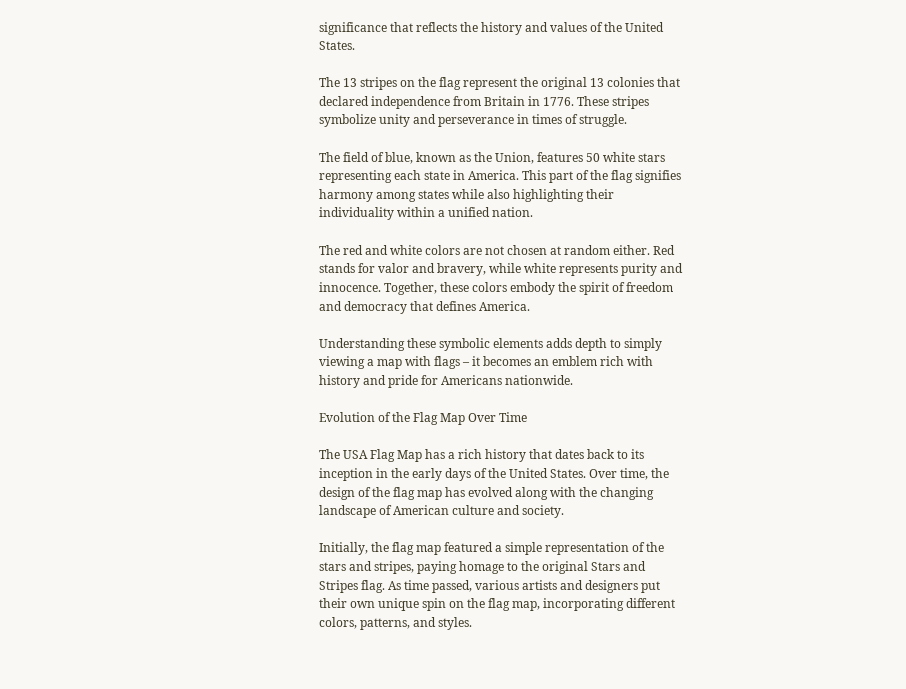significance that reflects the history and values of the United States.

The 13 stripes on the flag represent the original 13 colonies that declared independence from Britain in 1776. These stripes symbolize unity and perseverance in times of struggle.

The field of blue, known as the Union, features 50 white stars representing each state in America. This part of the flag signifies harmony among states while also highlighting their individuality within a unified nation.

The red and white colors are not chosen at random either. Red stands for valor and bravery, while white represents purity and innocence. Together, these colors embody the spirit of freedom and democracy that defines America.

Understanding these symbolic elements adds depth to simply viewing a map with flags – it becomes an emblem rich with history and pride for Americans nationwide.

Evolution of the Flag Map Over Time

The USA Flag Map has a rich history that dates back to its inception in the early days of the United States. Over time, the design of the flag map has evolved along with the changing landscape of American culture and society.

Initially, the flag map featured a simple representation of the stars and stripes, paying homage to the original Stars and Stripes flag. As time passed, various artists and designers put their own unique spin on the flag map, incorporating different colors, patterns, and styles.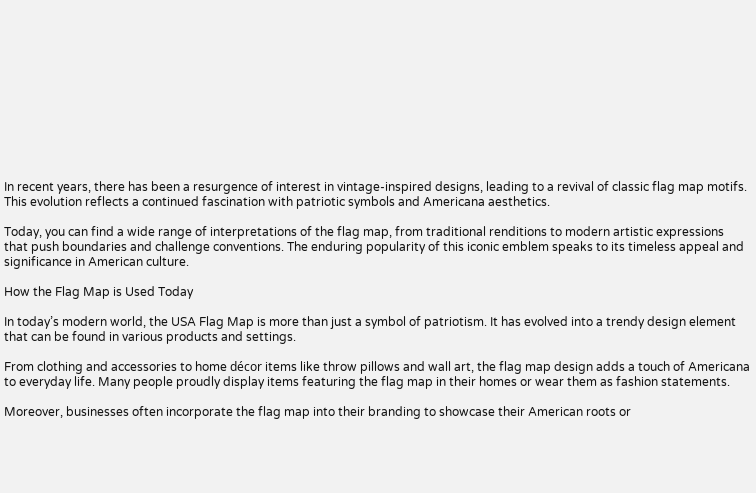In recent years, there has been a resurgence of interest in vintage-inspired designs, leading to a revival of classic flag map motifs. This evolution reflects a continued fascination with patriotic symbols and Americana aesthetics.

Today, you can find a wide range of interpretations of the flag map, from traditional renditions to modern artistic expressions that push boundaries and challenge conventions. The enduring popularity of this iconic emblem speaks to its timeless appeal and significance in American culture.

How the Flag Map is Used Today

In today’s modern world, the USA Flag Map is more than just a symbol of patriotism. It has evolved into a trendy design element that can be found in various products and settings.

From clothing and accessories to home décor items like throw pillows and wall art, the flag map design adds a touch of Americana to everyday life. Many people proudly display items featuring the flag map in their homes or wear them as fashion statements.

Moreover, businesses often incorporate the flag map into their branding to showcase their American roots or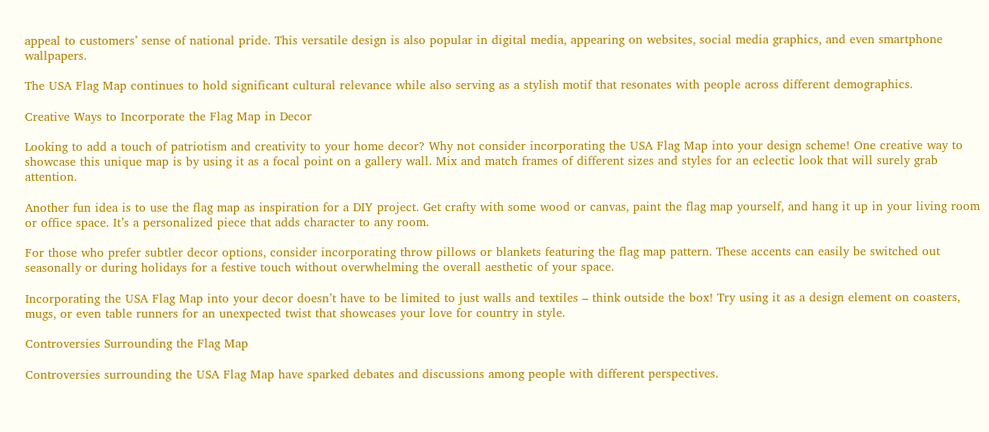appeal to customers’ sense of national pride. This versatile design is also popular in digital media, appearing on websites, social media graphics, and even smartphone wallpapers.

The USA Flag Map continues to hold significant cultural relevance while also serving as a stylish motif that resonates with people across different demographics.

Creative Ways to Incorporate the Flag Map in Decor

Looking to add a touch of patriotism and creativity to your home decor? Why not consider incorporating the USA Flag Map into your design scheme! One creative way to showcase this unique map is by using it as a focal point on a gallery wall. Mix and match frames of different sizes and styles for an eclectic look that will surely grab attention.

Another fun idea is to use the flag map as inspiration for a DIY project. Get crafty with some wood or canvas, paint the flag map yourself, and hang it up in your living room or office space. It’s a personalized piece that adds character to any room.

For those who prefer subtler decor options, consider incorporating throw pillows or blankets featuring the flag map pattern. These accents can easily be switched out seasonally or during holidays for a festive touch without overwhelming the overall aesthetic of your space.

Incorporating the USA Flag Map into your decor doesn’t have to be limited to just walls and textiles – think outside the box! Try using it as a design element on coasters, mugs, or even table runners for an unexpected twist that showcases your love for country in style.

Controversies Surrounding the Flag Map

Controversies surrounding the USA Flag Map have sparked debates and discussions among people with different perspectives.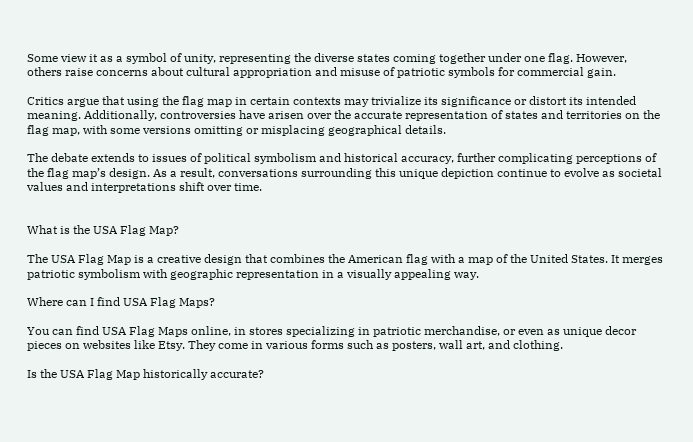Some view it as a symbol of unity, representing the diverse states coming together under one flag. However, others raise concerns about cultural appropriation and misuse of patriotic symbols for commercial gain.

Critics argue that using the flag map in certain contexts may trivialize its significance or distort its intended meaning. Additionally, controversies have arisen over the accurate representation of states and territories on the flag map, with some versions omitting or misplacing geographical details.

The debate extends to issues of political symbolism and historical accuracy, further complicating perceptions of the flag map’s design. As a result, conversations surrounding this unique depiction continue to evolve as societal values and interpretations shift over time.


What is the USA Flag Map?

The USA Flag Map is a creative design that combines the American flag with a map of the United States. It merges patriotic symbolism with geographic representation in a visually appealing way.

Where can I find USA Flag Maps?

You can find USA Flag Maps online, in stores specializing in patriotic merchandise, or even as unique decor pieces on websites like Etsy. They come in various forms such as posters, wall art, and clothing.

Is the USA Flag Map historically accurate?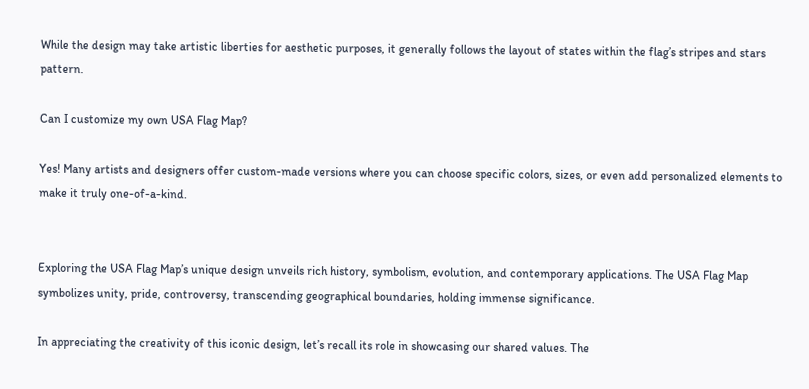While the design may take artistic liberties for aesthetic purposes, it generally follows the layout of states within the flag’s stripes and stars pattern.

Can I customize my own USA Flag Map?

Yes! Many artists and designers offer custom-made versions where you can choose specific colors, sizes, or even add personalized elements to make it truly one-of-a-kind.


Exploring the USA Flag Map’s unique design unveils rich history, symbolism, evolution, and contemporary applications. The USA Flag Map symbolizes unity, pride, controversy, transcending geographical boundaries, holding immense significance.

In appreciating the creativity of this iconic design, let’s recall its role in showcasing our shared values. The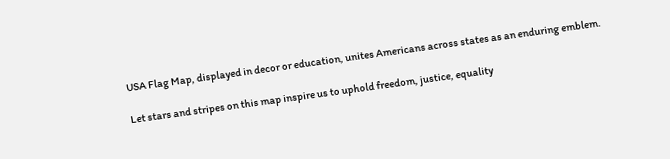USA Flag Map, displayed in decor or education, unites Americans across states as an enduring emblem.

Let stars and stripes on this map inspire us to uphold freedom, justice, equality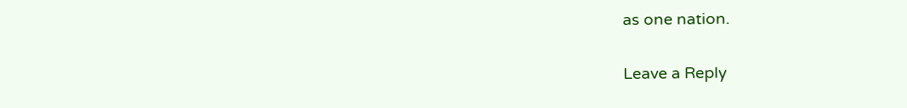as one nation.

Leave a Reply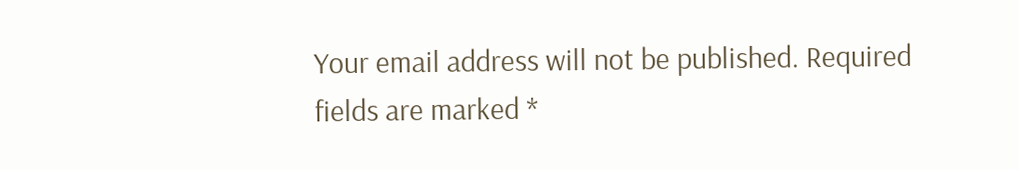Your email address will not be published. Required fields are marked *